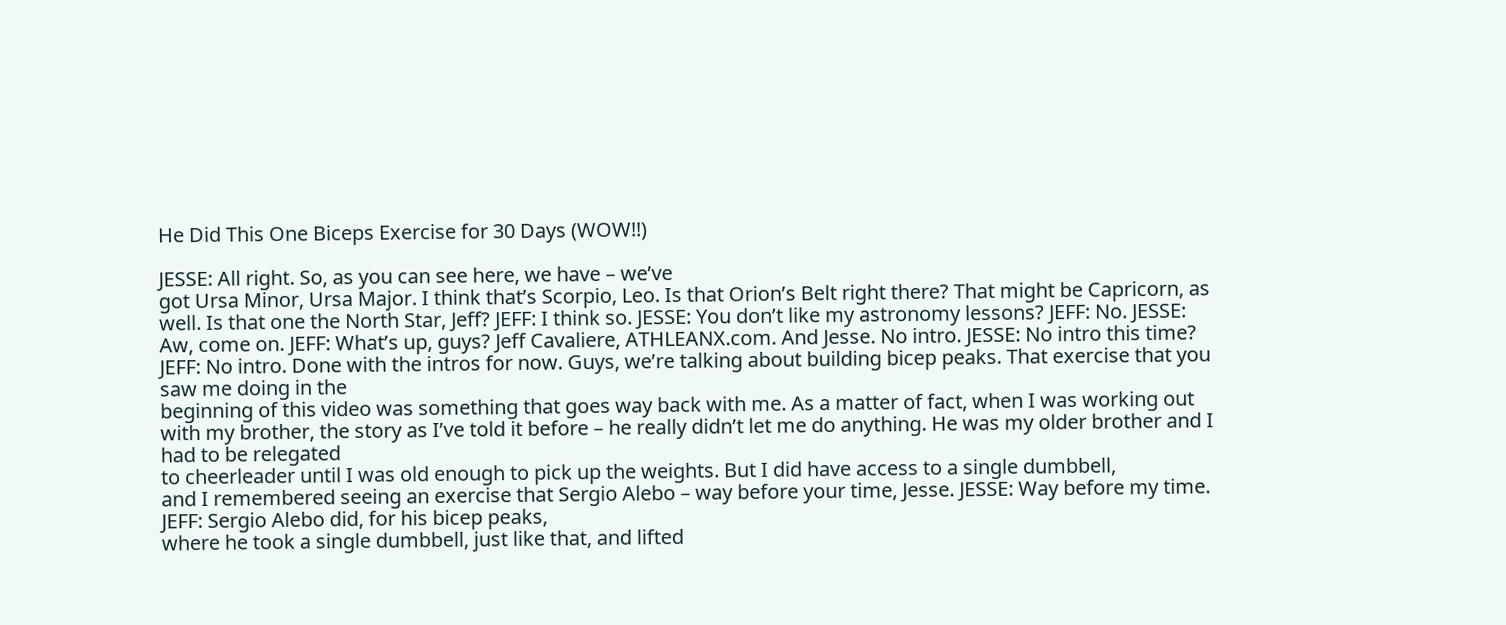He Did This One Biceps Exercise for 30 Days (WOW!!)

JESSE: All right. So, as you can see here, we have – we’ve
got Ursa Minor, Ursa Major. I think that’s Scorpio, Leo. Is that Orion’s Belt right there? That might be Capricorn, as well. Is that one the North Star, Jeff? JEFF: I think so. JESSE: You don’t like my astronomy lessons? JEFF: No. JESSE: Aw, come on. JEFF: What’s up, guys? Jeff Cavaliere, ATHLEANX.com. And Jesse. No intro. JESSE: No intro this time? JEFF: No intro. Done with the intros for now. Guys, we’re talking about building bicep peaks. That exercise that you saw me doing in the
beginning of this video was something that goes way back with me. As a matter of fact, when I was working out
with my brother, the story as I’ve told it before – he really didn’t let me do anything. He was my older brother and I had to be relegated
to cheerleader until I was old enough to pick up the weights. But I did have access to a single dumbbell,
and I remembered seeing an exercise that Sergio Alebo – way before your time, Jesse. JESSE: Way before my time. JEFF: Sergio Alebo did, for his bicep peaks,
where he took a single dumbbell, just like that, and lifted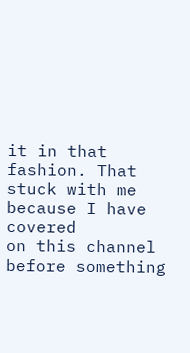it in that fashion. That stuck with me because I have covered
on this channel before something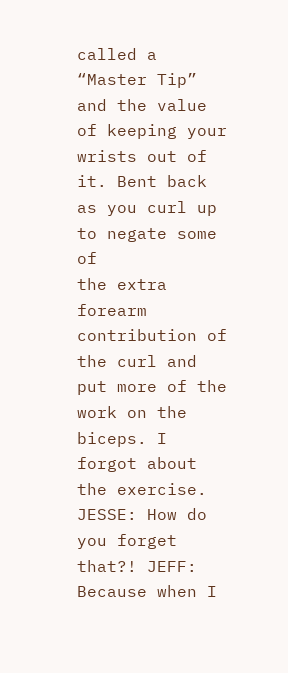called a “Master Tip” and the value of keeping your
wrists out of it. Bent back as you curl up to negate some of
the extra forearm contribution of the curl and put more of the work on the biceps. I forgot about the exercise. JESSE: How do you forget that?! JEFF: Because when I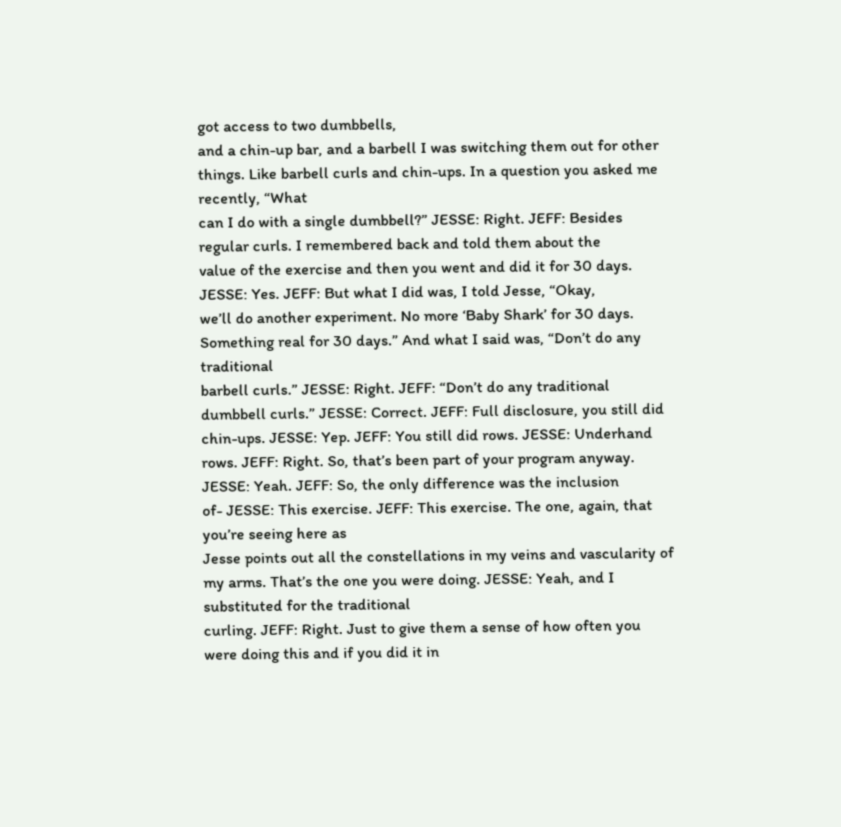got access to two dumbbells,
and a chin-up bar, and a barbell I was switching them out for other things. Like barbell curls and chin-ups. In a question you asked me recently, “What
can I do with a single dumbbell?” JESSE: Right. JEFF: Besides regular curls. I remembered back and told them about the
value of the exercise and then you went and did it for 30 days. JESSE: Yes. JEFF: But what I did was, I told Jesse, “Okay,
we’ll do another experiment. No more ‘Baby Shark’ for 30 days. Something real for 30 days.” And what I said was, “Don’t do any traditional
barbell curls.” JESSE: Right. JEFF: “Don’t do any traditional dumbbell curls.” JESSE: Correct. JEFF: Full disclosure, you still did chin-ups. JESSE: Yep. JEFF: You still did rows. JESSE: Underhand rows. JEFF: Right. So, that’s been part of your program anyway. JESSE: Yeah. JEFF: So, the only difference was the inclusion
of- JESSE: This exercise. JEFF: This exercise. The one, again, that you’re seeing here as
Jesse points out all the constellations in my veins and vascularity of my arms. That’s the one you were doing. JESSE: Yeah, and I substituted for the traditional
curling. JEFF: Right. Just to give them a sense of how often you
were doing this and if you did it in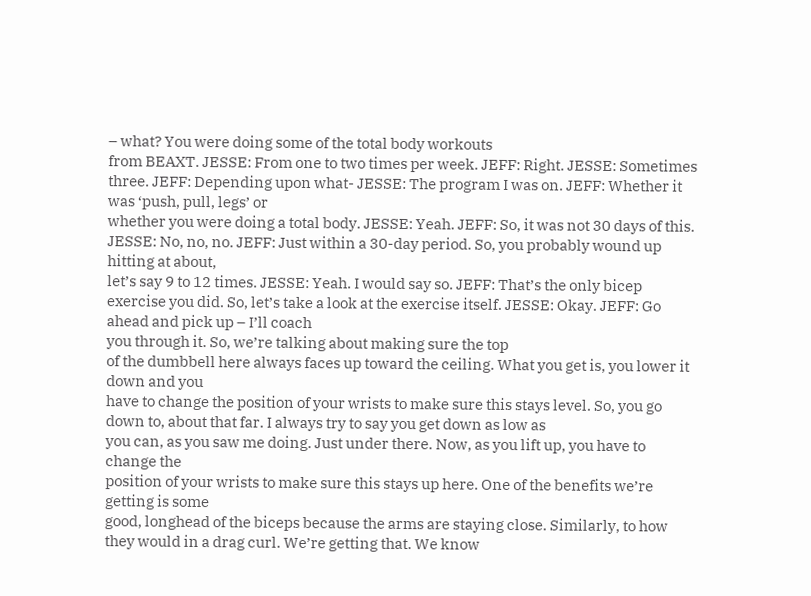– what? You were doing some of the total body workouts
from BEAXT. JESSE: From one to two times per week. JEFF: Right. JESSE: Sometimes three. JEFF: Depending upon what- JESSE: The program I was on. JEFF: Whether it was ‘push, pull, legs’ or
whether you were doing a total body. JESSE: Yeah. JEFF: So, it was not 30 days of this. JESSE: No, no, no. JEFF: Just within a 30-day period. So, you probably wound up hitting at about,
let’s say 9 to 12 times. JESSE: Yeah. I would say so. JEFF: That’s the only bicep exercise you did. So, let’s take a look at the exercise itself. JESSE: Okay. JEFF: Go ahead and pick up – I’ll coach
you through it. So, we’re talking about making sure the top
of the dumbbell here always faces up toward the ceiling. What you get is, you lower it down and you
have to change the position of your wrists to make sure this stays level. So, you go down to, about that far. I always try to say you get down as low as
you can, as you saw me doing. Just under there. Now, as you lift up, you have to change the
position of your wrists to make sure this stays up here. One of the benefits we’re getting is some
good, longhead of the biceps because the arms are staying close. Similarly, to how they would in a drag curl. We’re getting that. We know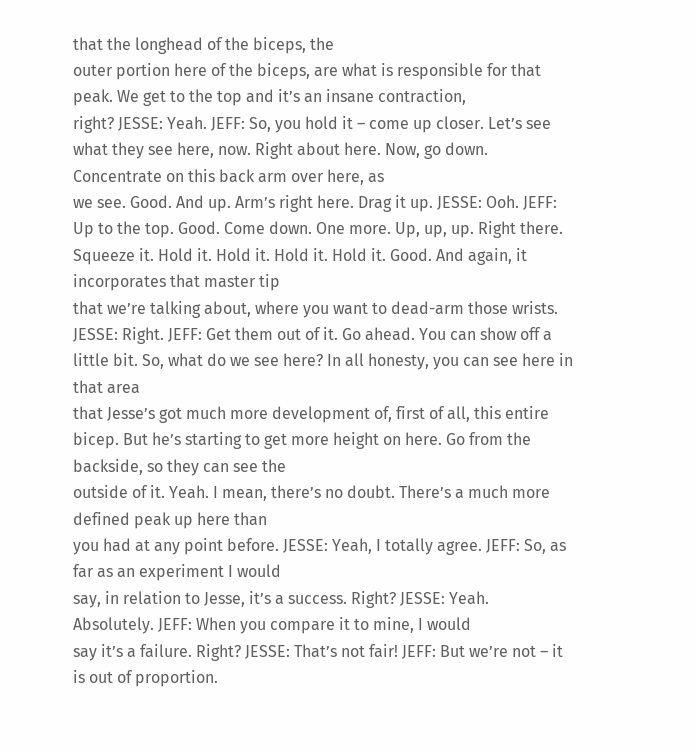that the longhead of the biceps, the
outer portion here of the biceps, are what is responsible for that peak. We get to the top and it’s an insane contraction,
right? JESSE: Yeah. JEFF: So, you hold it – come up closer. Let’s see what they see here, now. Right about here. Now, go down. Concentrate on this back arm over here, as
we see. Good. And up. Arm’s right here. Drag it up. JESSE: Ooh. JEFF: Up to the top. Good. Come down. One more. Up, up, up. Right there. Squeeze it. Hold it. Hold it. Hold it. Hold it. Good. And again, it incorporates that master tip
that we’re talking about, where you want to dead-arm those wrists. JESSE: Right. JEFF: Get them out of it. Go ahead. You can show off a little bit. So, what do we see here? In all honesty, you can see here in that area
that Jesse’s got much more development of, first of all, this entire bicep. But he’s starting to get more height on here. Go from the backside, so they can see the
outside of it. Yeah. I mean, there’s no doubt. There’s a much more defined peak up here than
you had at any point before. JESSE: Yeah, I totally agree. JEFF: So, as far as an experiment I would
say, in relation to Jesse, it’s a success. Right? JESSE: Yeah. Absolutely. JEFF: When you compare it to mine, I would
say it’s a failure. Right? JESSE: That’s not fair! JEFF: But we’re not – it is out of proportion.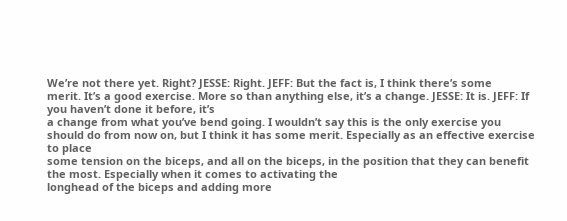We’re not there yet. Right? JESSE: Right. JEFF: But the fact is, I think there’s some
merit. It’s a good exercise. More so than anything else, it’s a change. JESSE: It is. JEFF: If you haven’t done it before, it’s
a change from what you’ve bend going. I wouldn’t say this is the only exercise you
should do from now on, but I think it has some merit. Especially as an effective exercise to place
some tension on the biceps, and all on the biceps, in the position that they can benefit
the most. Especially when it comes to activating the
longhead of the biceps and adding more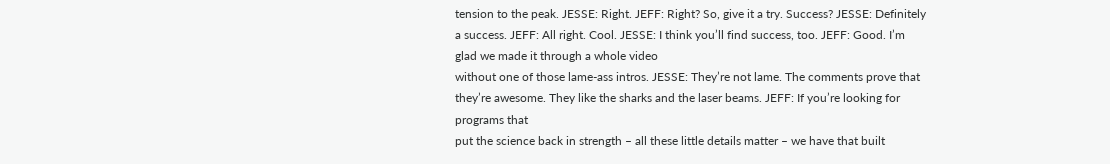tension to the peak. JESSE: Right. JEFF: Right? So, give it a try. Success? JESSE: Definitely a success. JEFF: All right. Cool. JESSE: I think you’ll find success, too. JEFF: Good. I’m glad we made it through a whole video
without one of those lame-ass intros. JESSE: They’re not lame. The comments prove that they’re awesome. They like the sharks and the laser beams. JEFF: If you’re looking for programs that
put the science back in strength – all these little details matter – we have that built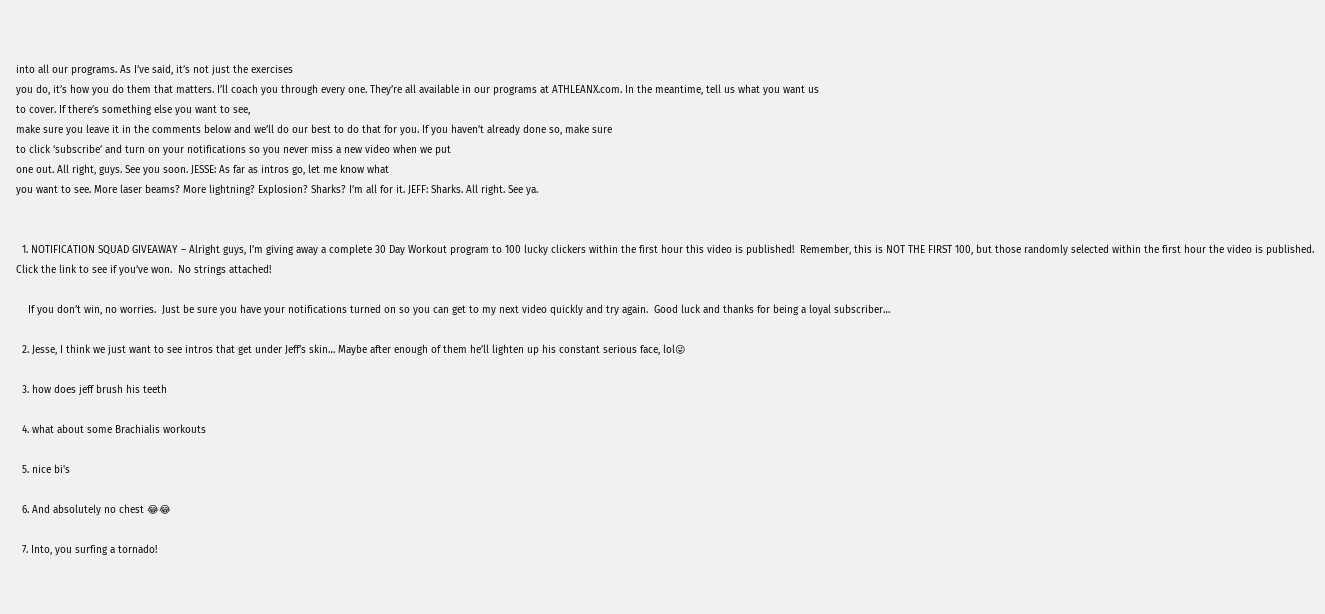into all our programs. As I’ve said, it’s not just the exercises
you do, it’s how you do them that matters. I’ll coach you through every one. They’re all available in our programs at ATHLEANX.com. In the meantime, tell us what you want us
to cover. If there’s something else you want to see,
make sure you leave it in the comments below and we’ll do our best to do that for you. If you haven’t already done so, make sure
to click ‘subscribe’ and turn on your notifications so you never miss a new video when we put
one out. All right, guys. See you soon. JESSE: As far as intros go, let me know what
you want to see. More laser beams? More lightning? Explosion? Sharks? I’m all for it. JEFF: Sharks. All right. See ya.


  1. NOTIFICATION SQUAD GIVEAWAY – Alright guys, I’m giving away a complete 30 Day Workout program to 100 lucky clickers within the first hour this video is published!  Remember, this is NOT THE FIRST 100, but those randomly selected within the first hour the video is published.  Click the link to see if you’ve won.  No strings attached!

    If you don’t win, no worries.  Just be sure you have your notifications turned on so you can get to my next video quickly and try again.  Good luck and thanks for being a loyal subscriber…

  2. Jesse, I think we just want to see intros that get under Jeff’s skin… Maybe after enough of them he’ll lighten up his constant serious face, lol😜

  3. how does jeff brush his teeth

  4. what about some Brachialis workouts

  5. nice bi's

  6. And absolutely no chest 😂😂

  7. Into, you surfing a tornado!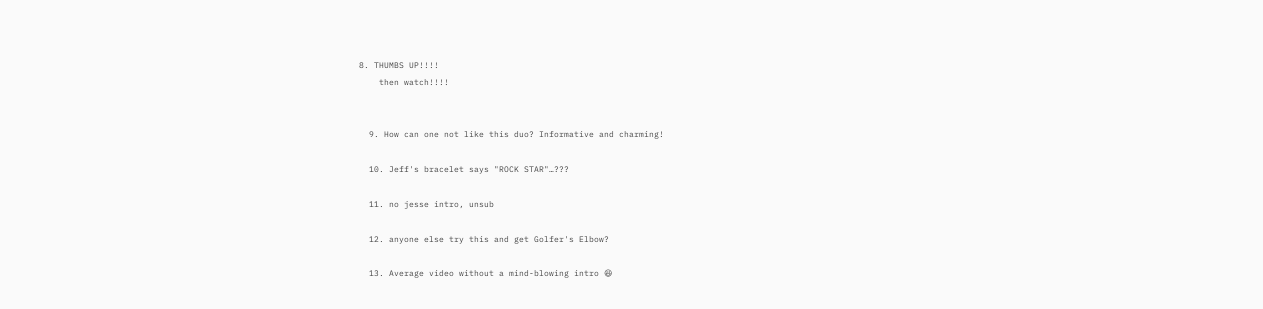8. THUMBS UP!!!!
    then watch!!!!


  9. How can one not like this duo? Informative and charming!

  10. Jeff's bracelet says "ROCK STAR"…???

  11. no jesse intro, unsub

  12. anyone else try this and get Golfer's Elbow?

  13. Average video without a mind-blowing intro 😆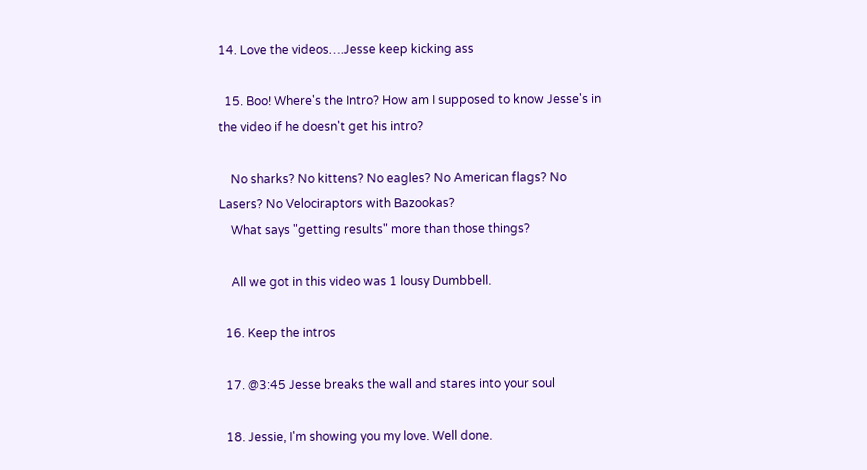14. Love the videos….Jesse keep kicking ass

  15. Boo! Where's the Intro? How am I supposed to know Jesse's in the video if he doesn't get his intro?

    No sharks? No kittens? No eagles? No American flags? No Lasers? No Velociraptors with Bazookas?
    What says "getting results" more than those things?

    All we got in this video was 1 lousy Dumbbell.

  16. Keep the intros

  17. @3:45 Jesse breaks the wall and stares into your soul

  18. Jessie, I'm showing you my love. Well done.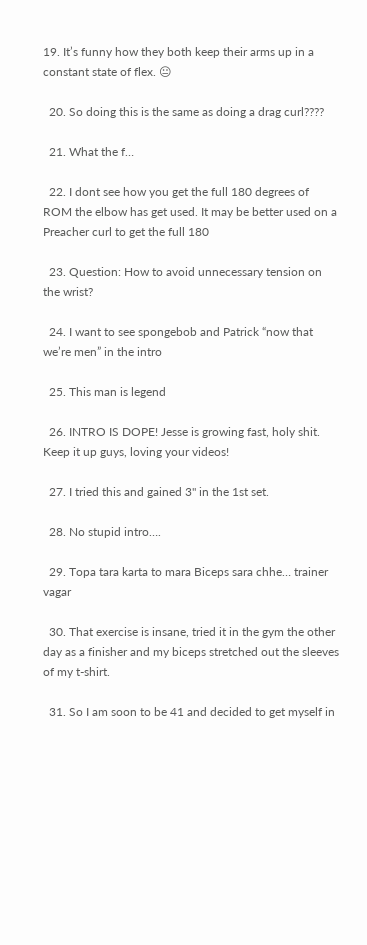19. It’s funny how they both keep their arms up in a constant state of flex. 😐

  20. So doing this is the same as doing a drag curl????

  21. What the f…

  22. I dont see how you get the full 180 degrees of ROM the elbow has get used. It may be better used on a Preacher curl to get the full 180

  23. Question: How to avoid unnecessary tension on the wrist?

  24. I want to see spongebob and Patrick “now that we’re men” in the intro

  25. This man is legend

  26. INTRO IS DOPE! Jesse is growing fast, holy shit. Keep it up guys, loving your videos!

  27. I tried this and gained 3" in the 1st set.

  28. No stupid intro….

  29. Topa tara karta to mara Biceps sara chhe… trainer vagar

  30. That exercise is insane, tried it in the gym the other day as a finisher and my biceps stretched out the sleeves of my t-shirt.

  31. So I am soon to be 41 and decided to get myself in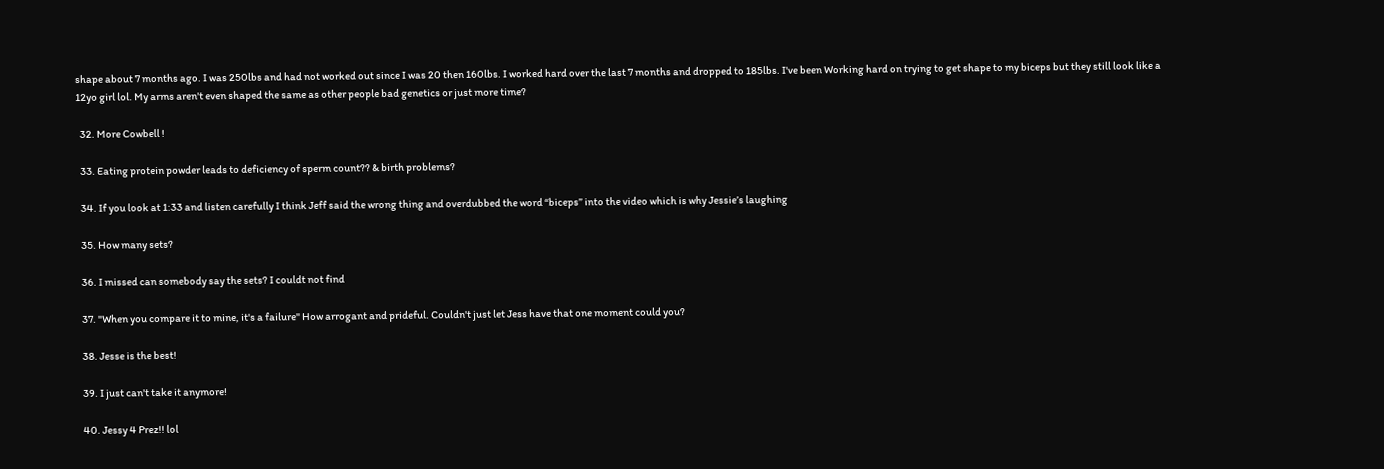shape about 7 months ago. I was 250lbs and had not worked out since I was 20 then 160lbs. I worked hard over the last 7 months and dropped to 185lbs. I've been Working hard on trying to get shape to my biceps but they still look like a 12yo girl lol. My arms aren't even shaped the same as other people bad genetics or just more time?

  32. More Cowbell !

  33. Eating protein powder leads to deficiency of sperm count?? & birth problems?

  34. If you look at 1:33 and listen carefully I think Jeff said the wrong thing and overdubbed the word “biceps” into the video which is why Jessie’s laughing

  35. How many sets?

  36. I missed can somebody say the sets? I couldt not find

  37. "When you compare it to mine, it's a failure" How arrogant and prideful. Couldn't just let Jess have that one moment could you?

  38. Jesse is the best!

  39. I just can't take it anymore!

  40. Jessy 4 Prez!! lol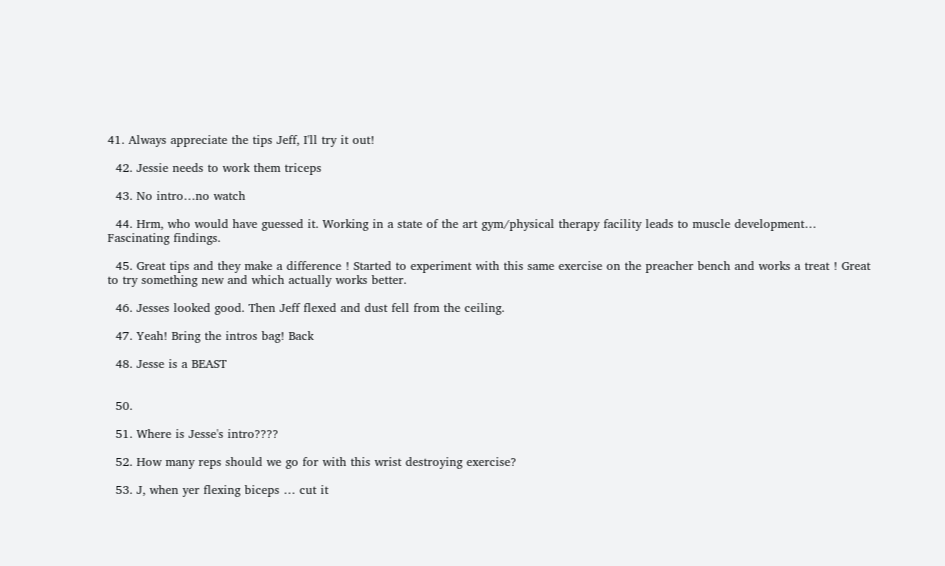41. Always appreciate the tips Jeff, I'll try it out!

  42. Jessie needs to work them triceps

  43. No intro…no watch

  44. Hrm, who would have guessed it. Working in a state of the art gym/physical therapy facility leads to muscle development… Fascinating findings.

  45. Great tips and they make a difference ! Started to experiment with this same exercise on the preacher bench and works a treat ! Great to try something new and which actually works better.

  46. Jesses looked good. Then Jeff flexed and dust fell from the ceiling.

  47. Yeah! Bring the intros bag! Back

  48. Jesse is a BEAST


  50.

  51. Where is Jesse's intro????

  52. How many reps should we go for with this wrist destroying exercise?

  53. J, when yer flexing biceps … cut it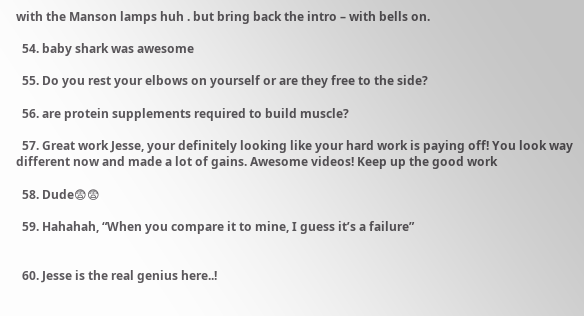with the Manson lamps huh . but bring back the intro – with bells on.

  54. baby shark was awesome

  55. Do you rest your elbows on yourself or are they free to the side?

  56. are protein supplements required to build muscle?

  57. Great work Jesse, your definitely looking like your hard work is paying off! You look way different now and made a lot of gains. Awesome videos! Keep up the good work

  58. Dude😨😨

  59. Hahahah, “When you compare it to mine, I guess it’s a failure”


  60. Jesse is the real genius here..!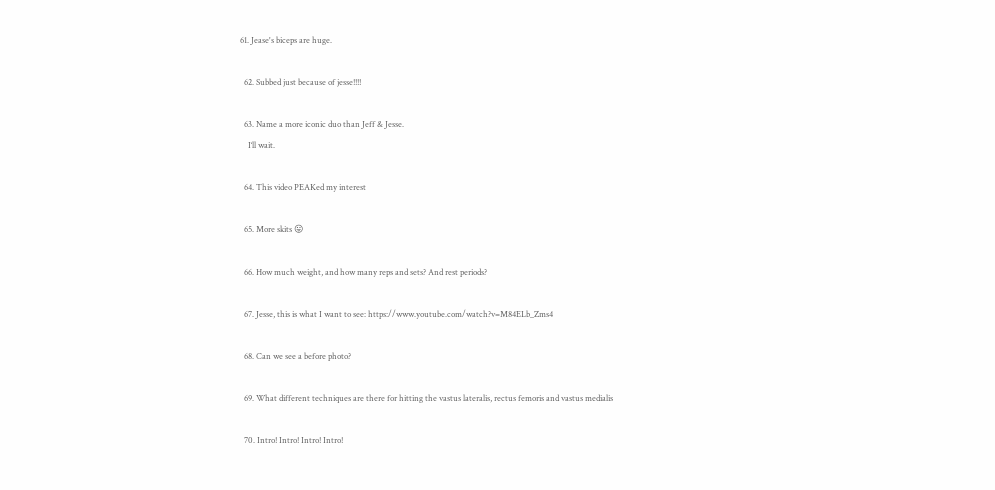61. Jease's biceps are huge.

  62. Subbed just because of jesse!!!!

  63. Name a more iconic duo than Jeff & Jesse.
    I‘ll wait.

  64. This video PEAKed my interest

  65. More skits 😛

  66. How much weight, and how many reps and sets? And rest periods?

  67. Jesse, this is what I want to see: https://www.youtube.com/watch?v=M84ELb_Zms4

  68. Can we see a before photo?

  69. What different techniques are there for hitting the vastus lateralis, rectus femoris and vastus medialis

  70. Intro! Intro! Intro! Intro!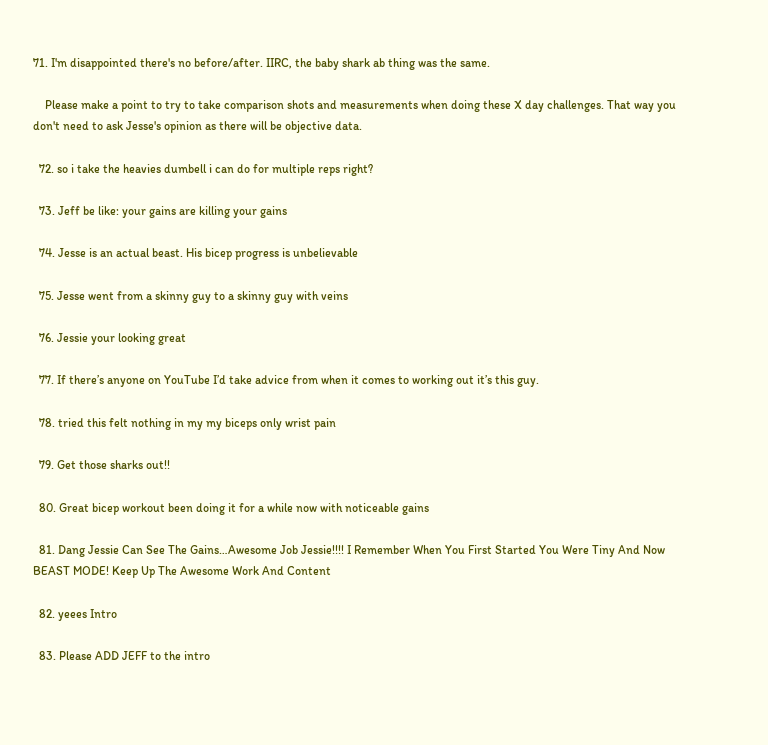71. I'm disappointed there's no before/after. IIRC, the baby shark ab thing was the same.

    Please make a point to try to take comparison shots and measurements when doing these X day challenges. That way you don't need to ask Jesse's opinion as there will be objective data.

  72. so i take the heavies dumbell i can do for multiple reps right?

  73. Jeff be like: your gains are killing your gains

  74. Jesse is an actual beast. His bicep progress is unbelievable

  75. Jesse went from a skinny guy to a skinny guy with veins

  76. Jessie your looking great

  77. If there’s anyone on YouTube I’d take advice from when it comes to working out it’s this guy.

  78. tried this felt nothing in my my biceps only wrist pain

  79. Get those sharks out!!

  80. Great bicep workout been doing it for a while now with noticeable gains

  81. Dang Jessie Can See The Gains…Awesome Job Jessie!!!! I Remember When You First Started You Were Tiny And Now BEAST MODE! Keep Up The Awesome Work And Content

  82. yeees Intro

  83. Please ADD JEFF to the intro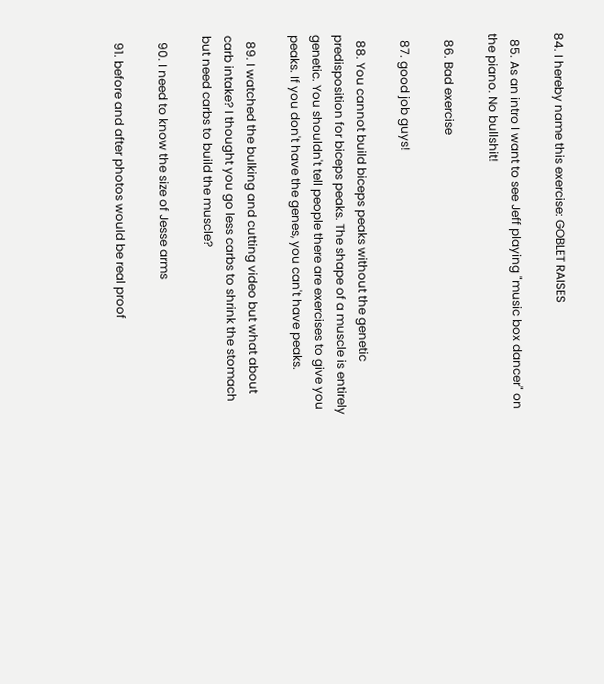84. I hereby name this exercise: GOBLET RAISES

  85. As an intro I want to see Jeff playing "music box dancer" on the piano. No bullshit!

  86. Bad exercise

  87. good job guys!

  88. You cannot build biceps peaks without the genetic predisposition for biceps peaks. The shape of a muscle is entirely genetic. You shouldn't tell people there are exercises to give you peaks. If you don't have the genes, you can't have peaks.

  89. I watched the bulking and cutting video but what about carb intake? I thought you go less carbs to shrink the stomach but need carbs to build the muscle?

  90. I need to know the size of Jesse arms

  91. before and after photos would be real proof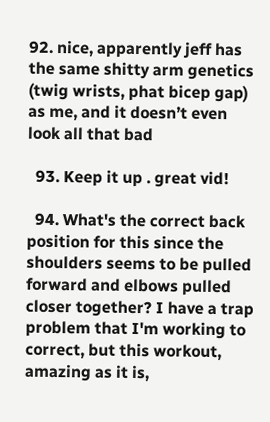92. nice, apparently jeff has the same shitty arm genetics (twig wrists, phat bicep gap) as me, and it doesn’t even look all that bad

  93. Keep it up . great vid!

  94. What's the correct back position for this since the shoulders seems to be pulled forward and elbows pulled closer together? I have a trap problem that I'm working to correct, but this workout, amazing as it is,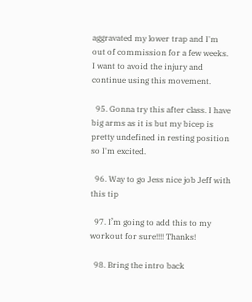aggravated my lower trap and I'm out of commission for a few weeks. I want to avoid the injury and continue using this movement.

  95. Gonna try this after class. I have big arms as it is but my bicep is pretty undefined in resting position so I'm excited.

  96. Way to go Jess nice job Jeff with this tip

  97. I’m going to add this to my workout for sure!!!! Thanks!

  98. Bring the intro back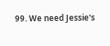99. We need Jessie's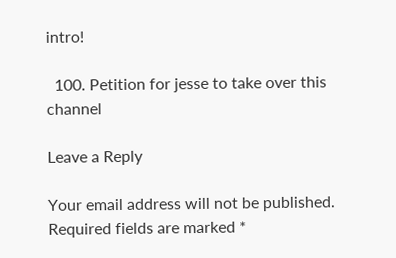intro!

  100. Petition for jesse to take over this channel

Leave a Reply

Your email address will not be published. Required fields are marked *